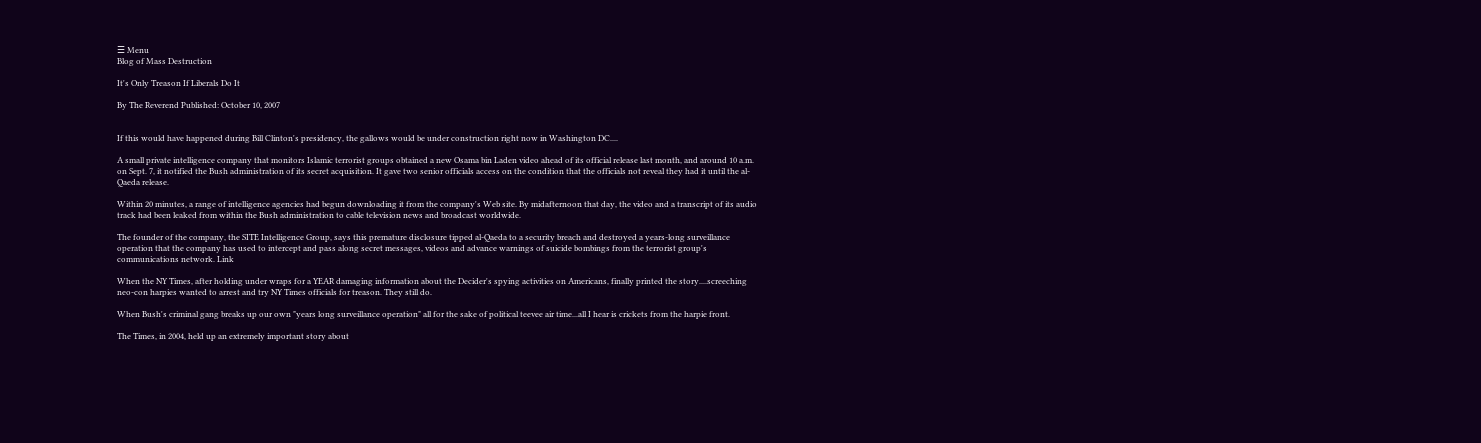☰ Menu
Blog of Mass Destruction

It's Only Treason If Liberals Do It

By The Reverend Published: October 10, 2007


If this would have happened during Bill Clinton's presidency, the gallows would be under construction right now in Washington DC....

A small private intelligence company that monitors Islamic terrorist groups obtained a new Osama bin Laden video ahead of its official release last month, and around 10 a.m. on Sept. 7, it notified the Bush administration of its secret acquisition. It gave two senior officials access on the condition that the officials not reveal they had it until the al-Qaeda release.

Within 20 minutes, a range of intelligence agencies had begun downloading it from the company's Web site. By midafternoon that day, the video and a transcript of its audio track had been leaked from within the Bush administration to cable television news and broadcast worldwide.

The founder of the company, the SITE Intelligence Group, says this premature disclosure tipped al-Qaeda to a security breach and destroyed a years-long surveillance operation that the company has used to intercept and pass along secret messages, videos and advance warnings of suicide bombings from the terrorist group's communications network. Link

When the NY Times, after holding under wraps for a YEAR damaging information about the Decider's spying activities on Americans, finally printed the story....screeching neo-con harpies wanted to arrest and try NY Times officials for treason. They still do.

When Bush's criminal gang breaks up our own "years long surveillance operation" all for the sake of political teevee air time...all I hear is crickets from the harpie front.

The Times, in 2004, held up an extremely important story about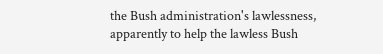the Bush administration's lawlessness, apparently to help the lawless Bush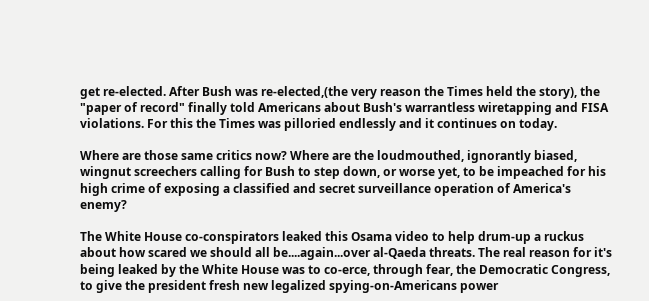get re-elected. After Bush was re-elected,(the very reason the Times held the story), the "paper of record" finally told Americans about Bush's warrantless wiretapping and FISA violations. For this the Times was pilloried endlessly and it continues on today.

Where are those same critics now? Where are the loudmouthed, ignorantly biased, wingnut screechers calling for Bush to step down, or worse yet, to be impeached for his high crime of exposing a classified and secret surveillance operation of America's enemy?

The White House co-conspirators leaked this Osama video to help drum-up a ruckus about how scared we should all be....again...over al-Qaeda threats. The real reason for it's being leaked by the White House was to co-erce, through fear, the Democratic Congress, to give the president fresh new legalized spying-on-Americans power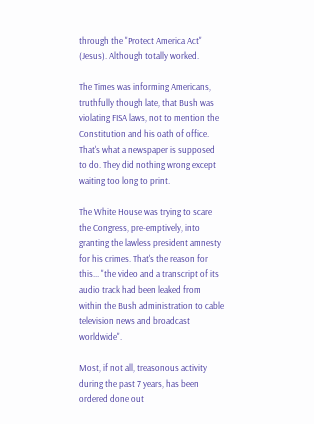through the "Protect America Act" (Jesus). Although totally worked.

The Times was informing Americans, truthfully though late, that Bush was violating FISA laws, not to mention the Constitution and his oath of office. That's what a newspaper is supposed to do. They did nothing wrong except waiting too long to print.

The White House was trying to scare the Congress, pre-emptively, into granting the lawless president amnesty for his crimes. That's the reason for this... "the video and a transcript of its audio track had been leaked from within the Bush administration to cable television news and broadcast worldwide".

Most, if not all, treasonous activity during the past 7 years, has been ordered done out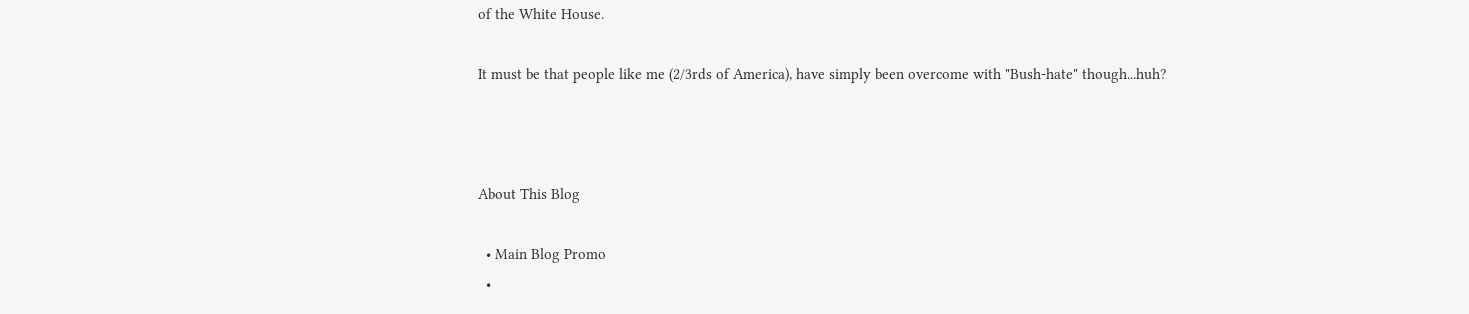of the White House.

It must be that people like me (2/3rds of America), have simply been overcome with "Bush-hate" though...huh?



About This Blog

  • Main Blog Promo
  •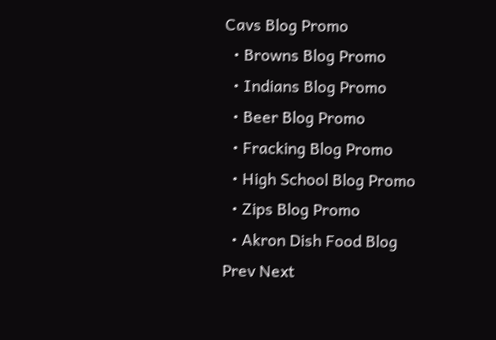Cavs Blog Promo
  • Browns Blog Promo
  • Indians Blog Promo
  • Beer Blog Promo
  • Fracking Blog Promo
  • High School Blog Promo
  • Zips Blog Promo
  • Akron Dish Food Blog
Prev Next